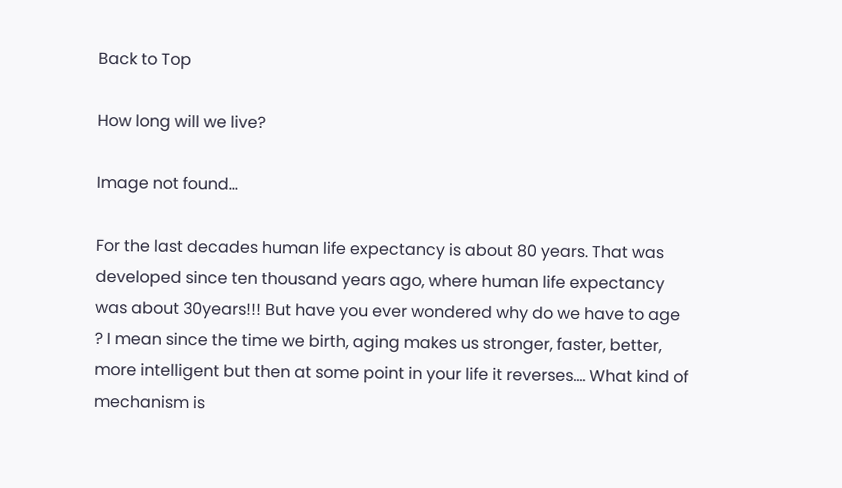Back to Top

How long will we live?

Image not found...

For the last decades human life expectancy is about 80 years. That was developed since ten thousand years ago, where human life expectancy was about 30years!!! But have you ever wondered why do we have to age ? I mean since the time we birth, aging makes us stronger, faster, better, more intelligent but then at some point in your life it reverses.... What kind of mechanism is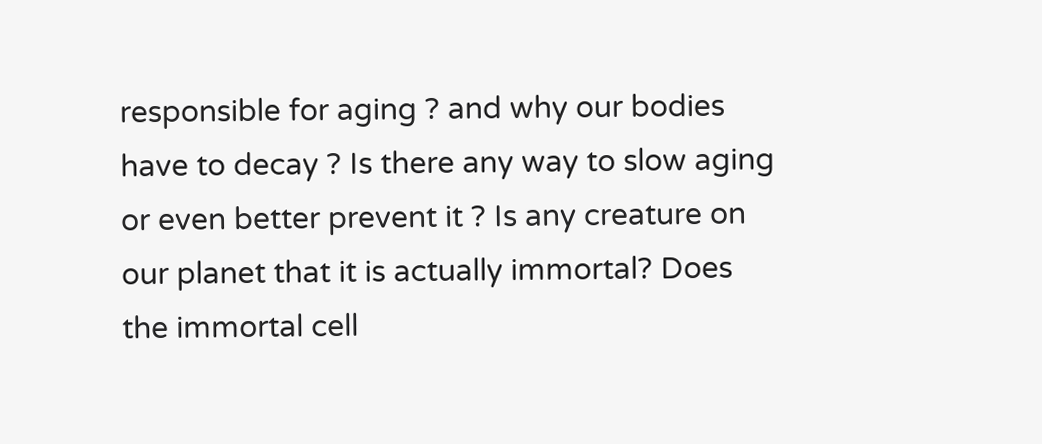responsible for aging ? and why our bodies have to decay ? Is there any way to slow aging or even better prevent it ? Is any creature on our planet that it is actually immortal? Does the immortal cell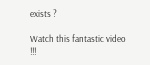exists ?

Watch this fantastic video !!!